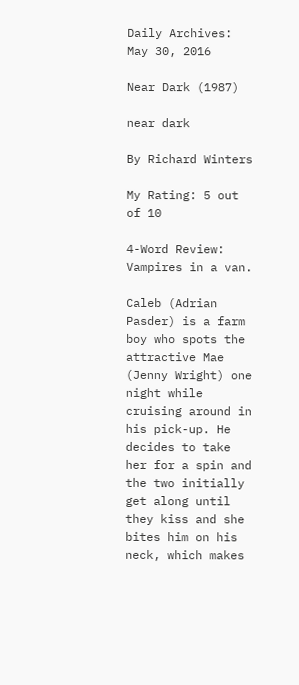Daily Archives: May 30, 2016

Near Dark (1987)

near dark

By Richard Winters

My Rating: 5 out of 10

4-Word Review: Vampires in a van.

Caleb (Adrian Pasder) is a farm boy who spots the attractive Mae (Jenny Wright) one night while cruising around in his pick-up. He decides to take her for a spin and the two initially get along until they kiss and she bites him on his neck, which makes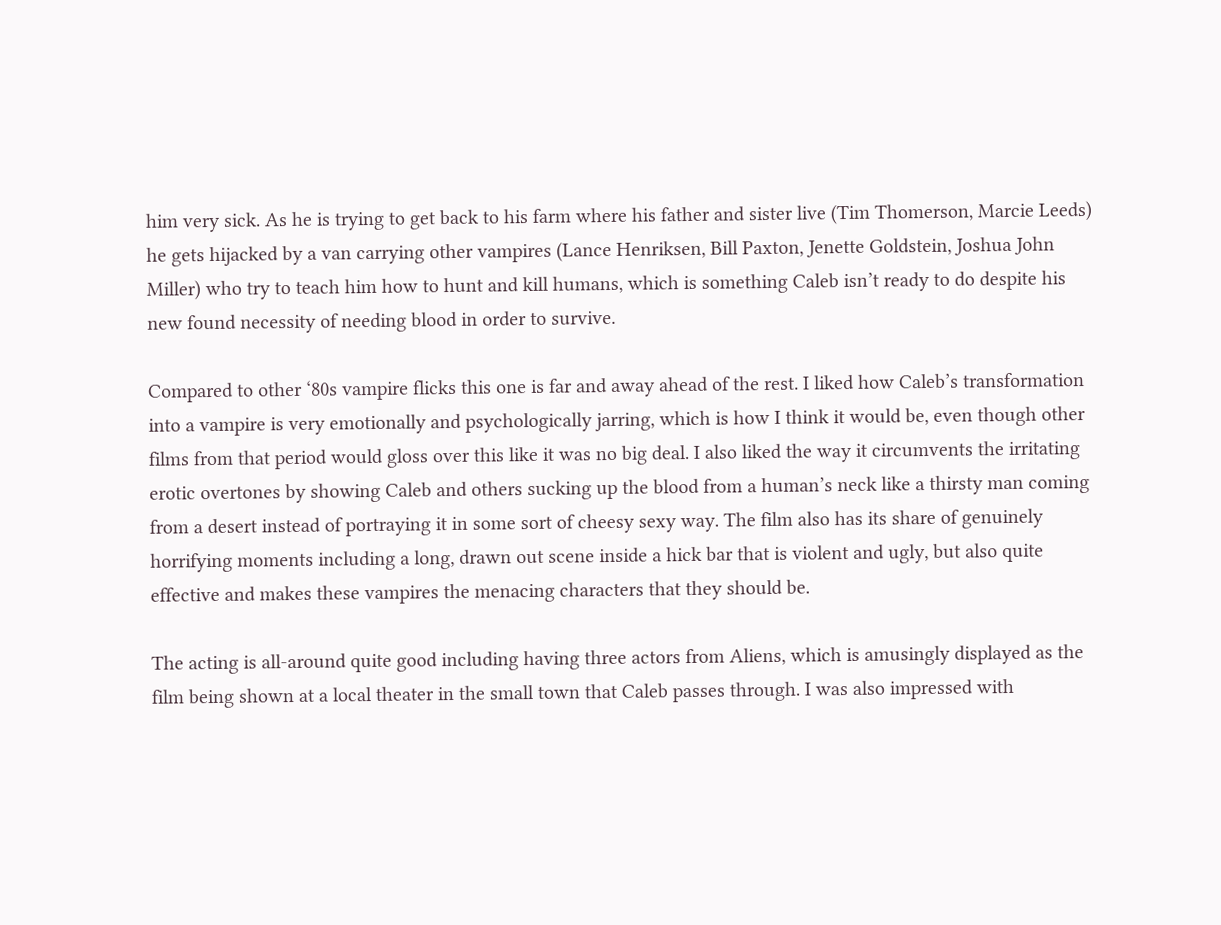him very sick. As he is trying to get back to his farm where his father and sister live (Tim Thomerson, Marcie Leeds) he gets hijacked by a van carrying other vampires (Lance Henriksen, Bill Paxton, Jenette Goldstein, Joshua John Miller) who try to teach him how to hunt and kill humans, which is something Caleb isn’t ready to do despite his new found necessity of needing blood in order to survive.

Compared to other ‘80s vampire flicks this one is far and away ahead of the rest. I liked how Caleb’s transformation into a vampire is very emotionally and psychologically jarring, which is how I think it would be, even though other films from that period would gloss over this like it was no big deal. I also liked the way it circumvents the irritating erotic overtones by showing Caleb and others sucking up the blood from a human’s neck like a thirsty man coming from a desert instead of portraying it in some sort of cheesy sexy way. The film also has its share of genuinely horrifying moments including a long, drawn out scene inside a hick bar that is violent and ugly, but also quite effective and makes these vampires the menacing characters that they should be.

The acting is all-around quite good including having three actors from Aliens, which is amusingly displayed as the film being shown at a local theater in the small town that Caleb passes through. I was also impressed with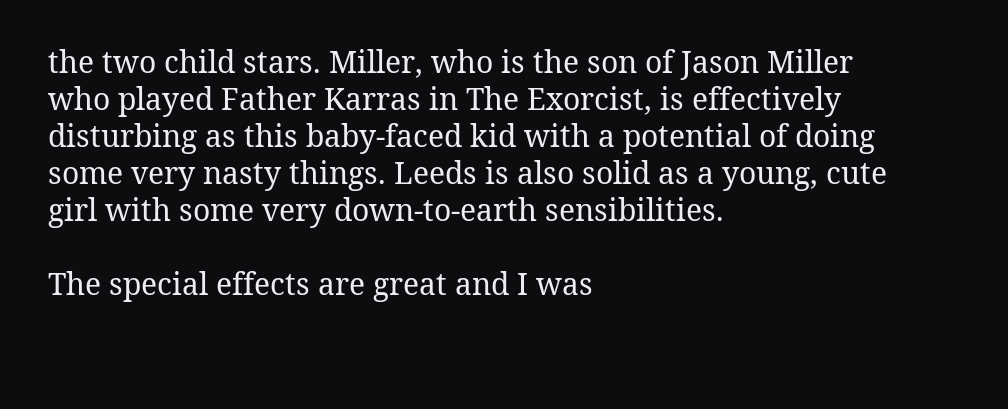the two child stars. Miller, who is the son of Jason Miller who played Father Karras in The Exorcist, is effectively disturbing as this baby-faced kid with a potential of doing some very nasty things. Leeds is also solid as a young, cute girl with some very down-to-earth sensibilities.

The special effects are great and I was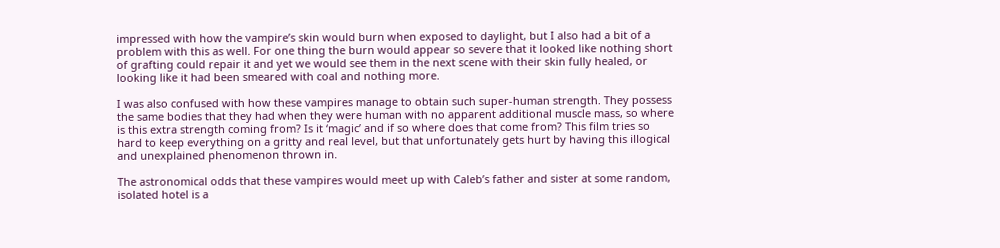impressed with how the vampire’s skin would burn when exposed to daylight, but I also had a bit of a problem with this as well. For one thing the burn would appear so severe that it looked like nothing short of grafting could repair it and yet we would see them in the next scene with their skin fully healed, or looking like it had been smeared with coal and nothing more.

I was also confused with how these vampires manage to obtain such super-human strength. They possess the same bodies that they had when they were human with no apparent additional muscle mass, so where is this extra strength coming from? Is it ‘magic’ and if so where does that come from? This film tries so hard to keep everything on a gritty and real level, but that unfortunately gets hurt by having this illogical and unexplained phenomenon thrown in.

The astronomical odds that these vampires would meet up with Caleb’s father and sister at some random, isolated hotel is a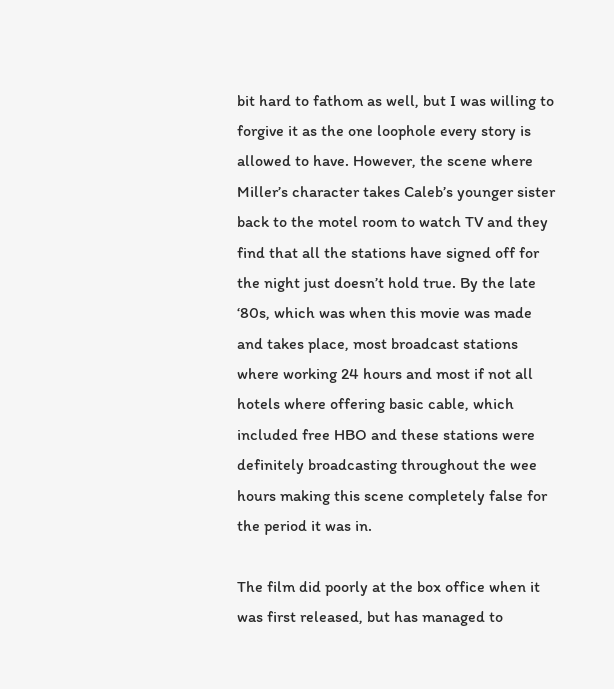bit hard to fathom as well, but I was willing to forgive it as the one loophole every story is allowed to have. However, the scene where Miller’s character takes Caleb’s younger sister back to the motel room to watch TV and they find that all the stations have signed off for the night just doesn’t hold true. By the late ‘80s, which was when this movie was made and takes place, most broadcast stations where working 24 hours and most if not all hotels where offering basic cable, which included free HBO and these stations were definitely broadcasting throughout the wee hours making this scene completely false for the period it was in.

The film did poorly at the box office when it was first released, but has managed to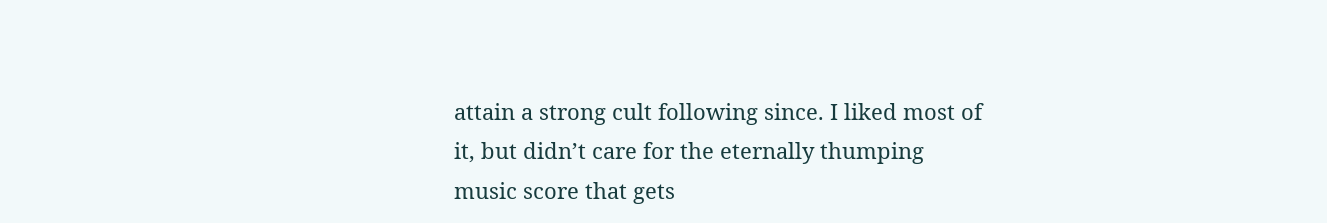attain a strong cult following since. I liked most of it, but didn’t care for the eternally thumping music score that gets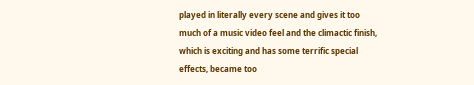played in literally every scene and gives it too much of a music video feel and the climactic finish, which is exciting and has some terrific special effects, became too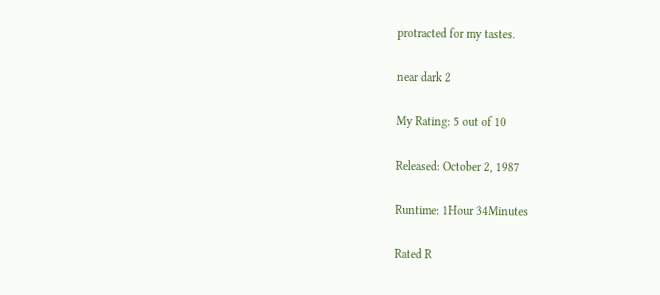protracted for my tastes.

near dark 2

My Rating: 5 out of 10

Released: October 2, 1987

Runtime: 1Hour 34Minutes

Rated R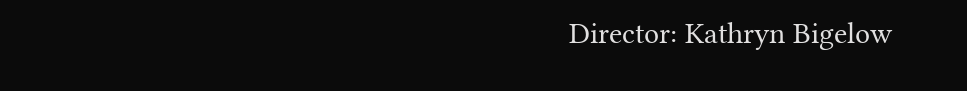Director: Kathryn Bigelow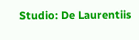Studio: De Laurentiis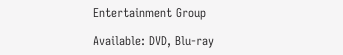Entertainment Group

Available: DVD, Blu-ray